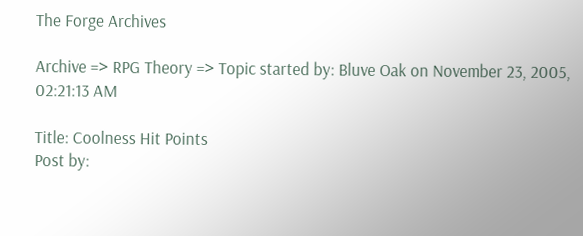The Forge Archives

Archive => RPG Theory => Topic started by: Bluve Oak on November 23, 2005, 02:21:13 AM

Title: Coolness Hit Points
Post by: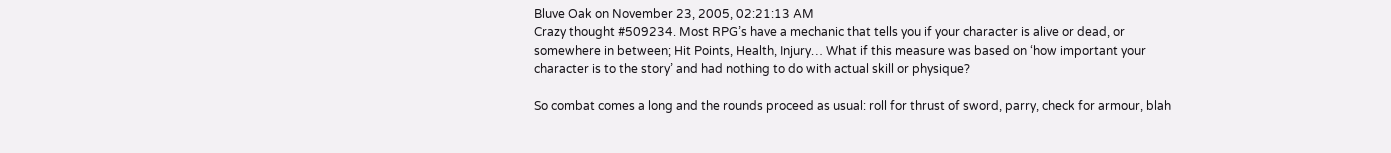Bluve Oak on November 23, 2005, 02:21:13 AM
Crazy thought #509234. Most RPG’s have a mechanic that tells you if your character is alive or dead, or somewhere in between; Hit Points, Health, Injury… What if this measure was based on ‘how important your character is to the story’ and had nothing to do with actual skill or physique?

So combat comes a long and the rounds proceed as usual: roll for thrust of sword, parry, check for armour, blah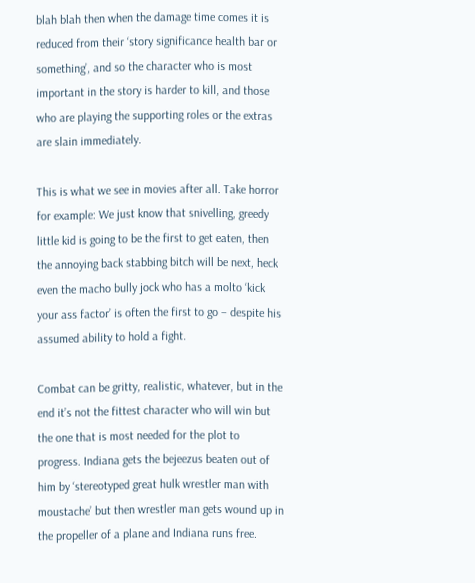blah blah then when the damage time comes it is reduced from their ‘story significance health bar or something’, and so the character who is most important in the story is harder to kill, and those who are playing the supporting roles or the extras are slain immediately.

This is what we see in movies after all. Take horror for example: We just know that snivelling, greedy little kid is going to be the first to get eaten, then the annoying back stabbing bitch will be next, heck even the macho bully jock who has a molto ‘kick your ass factor’ is often the first to go – despite his assumed ability to hold a fight.

Combat can be gritty, realistic, whatever, but in the end it’s not the fittest character who will win but the one that is most needed for the plot to progress. Indiana gets the bejeezus beaten out of him by ‘stereotyped great hulk wrestler man with moustache’ but then wrestler man gets wound up in the propeller of a plane and Indiana runs free.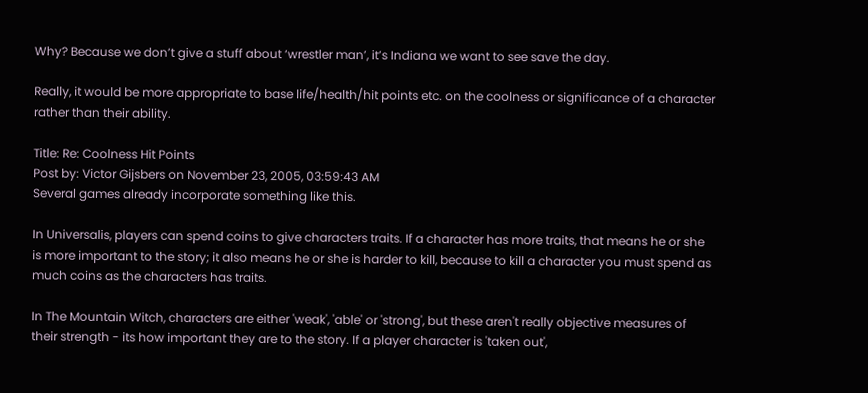Why? Because we don’t give a stuff about ‘wrestler man’, it’s Indiana we want to see save the day.

Really, it would be more appropriate to base life/health/hit points etc. on the coolness or significance of a character rather than their ability.

Title: Re: Coolness Hit Points
Post by: Victor Gijsbers on November 23, 2005, 03:59:43 AM
Several games already incorporate something like this.

In Universalis, players can spend coins to give characters traits. If a character has more traits, that means he or she is more important to the story; it also means he or she is harder to kill, because to kill a character you must spend as much coins as the characters has traits.

In The Mountain Witch, characters are either 'weak', 'able' or 'strong', but these aren't really objective measures of their strength - its how important they are to the story. If a player character is 'taken out',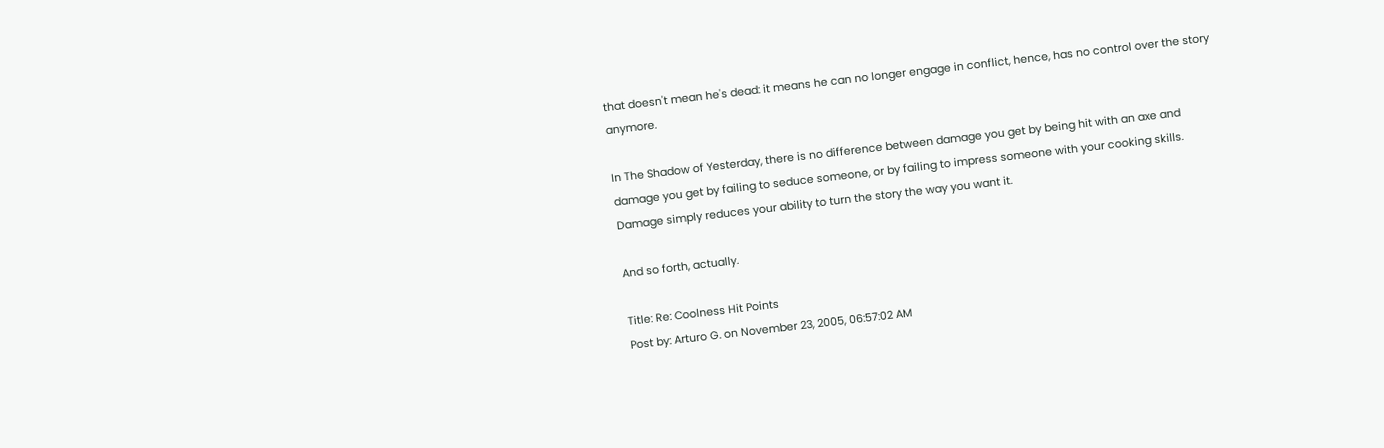that doesn't mean he's dead: it means he can no longer engage in conflict, hence, has no control over the story anymore.

In The Shadow of Yesterday, there is no difference between damage you get by being hit with an axe and damage you get by failing to seduce someone, or by failing to impress someone with your cooking skills. Damage simply reduces your ability to turn the story the way you want it.

And so forth, actually.

Title: Re: Coolness Hit Points
Post by: Arturo G. on November 23, 2005, 06:57:02 AM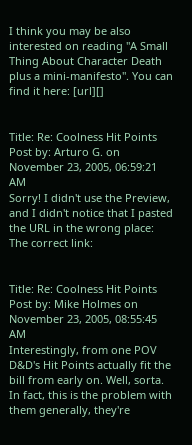I think you may be also interested on reading "A Small Thing About Character Death plus a mini-manifesto". You can find it here: [url][]


Title: Re: Coolness Hit Points
Post by: Arturo G. on November 23, 2005, 06:59:21 AM
Sorry! I didn't use the Preview, and I didn't notice that I pasted the URL in the wrong place:
The correct link:


Title: Re: Coolness Hit Points
Post by: Mike Holmes on November 23, 2005, 08:55:45 AM
Interestingly, from one POV D&D's Hit Points actually fit the bill from early on. Well, sorta. In fact, this is the problem with them generally, they're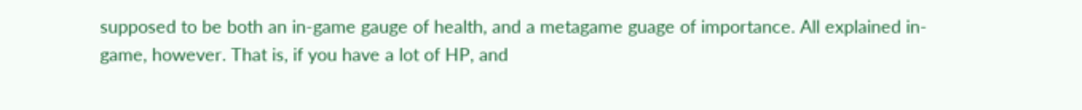supposed to be both an in-game gauge of health, and a metagame guage of importance. All explained in-game, however. That is, if you have a lot of HP, and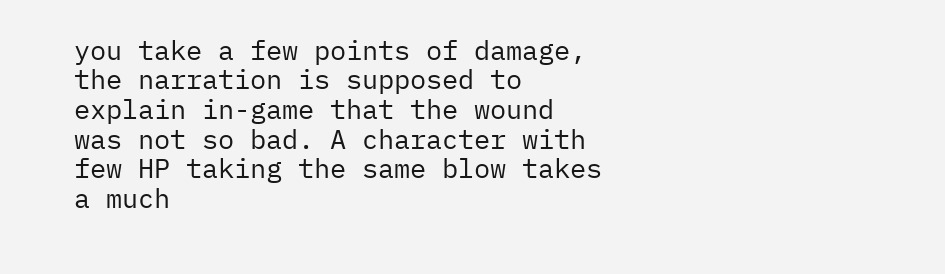you take a few points of damage, the narration is supposed to explain in-game that the wound was not so bad. A character with few HP taking the same blow takes a much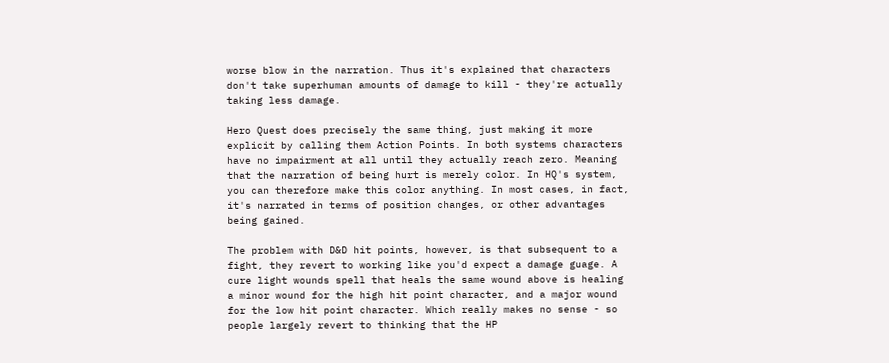worse blow in the narration. Thus it's explained that characters don't take superhuman amounts of damage to kill - they're actually taking less damage.

Hero Quest does precisely the same thing, just making it more explicit by calling them Action Points. In both systems characters have no impairment at all until they actually reach zero. Meaning that the narration of being hurt is merely color. In HQ's system, you can therefore make this color anything. In most cases, in fact, it's narrated in terms of position changes, or other advantages being gained.

The problem with D&D hit points, however, is that subsequent to a fight, they revert to working like you'd expect a damage guage. A cure light wounds spell that heals the same wound above is healing a minor wound for the high hit point character, and a major wound for the low hit point character. Which really makes no sense - so people largely revert to thinking that the HP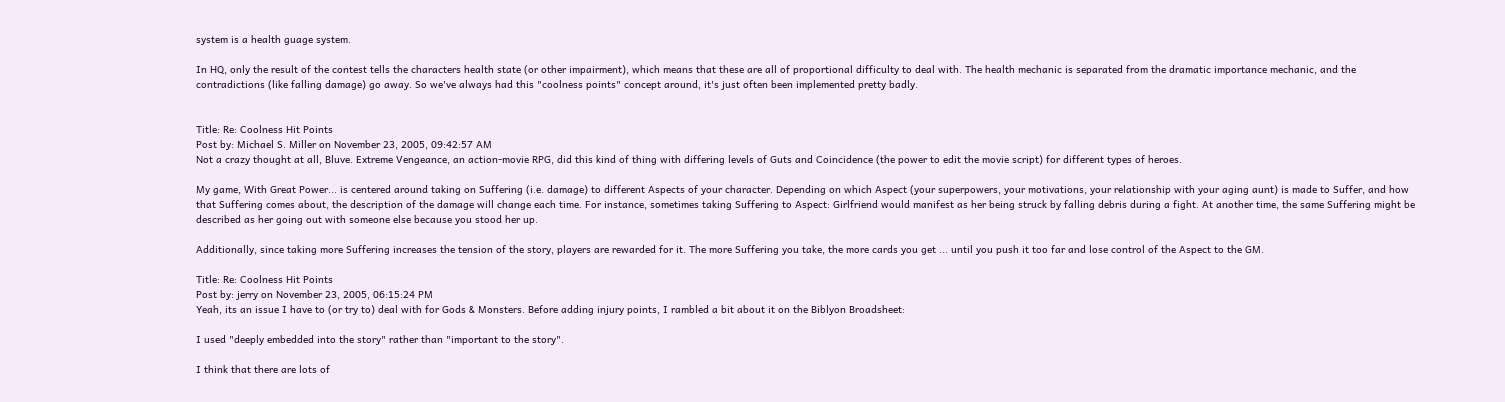system is a health guage system.

In HQ, only the result of the contest tells the characters health state (or other impairment), which means that these are all of proportional difficulty to deal with. The health mechanic is separated from the dramatic importance mechanic, and the contradictions (like falling damage) go away. So we've always had this "coolness points" concept around, it's just often been implemented pretty badly.


Title: Re: Coolness Hit Points
Post by: Michael S. Miller on November 23, 2005, 09:42:57 AM
Not a crazy thought at all, Bluve. Extreme Vengeance, an action-movie RPG, did this kind of thing with differing levels of Guts and Coincidence (the power to edit the movie script) for different types of heroes.

My game, With Great Power... is centered around taking on Suffering (i.e. damage) to different Aspects of your character. Depending on which Aspect (your superpowers, your motivations, your relationship with your aging aunt) is made to Suffer, and how that Suffering comes about, the description of the damage will change each time. For instance, sometimes taking Suffering to Aspect: Girlfriend would manifest as her being struck by falling debris during a fight. At another time, the same Suffering might be described as her going out with someone else because you stood her up.

Additionally, since taking more Suffering increases the tension of the story, players are rewarded for it. The more Suffering you take, the more cards you get ... until you push it too far and lose control of the Aspect to the GM.

Title: Re: Coolness Hit Points
Post by: jerry on November 23, 2005, 06:15:24 PM
Yeah, its an issue I have to (or try to) deal with for Gods & Monsters. Before adding injury points, I rambled a bit about it on the Biblyon Broadsheet:

I used "deeply embedded into the story" rather than "important to the story".

I think that there are lots of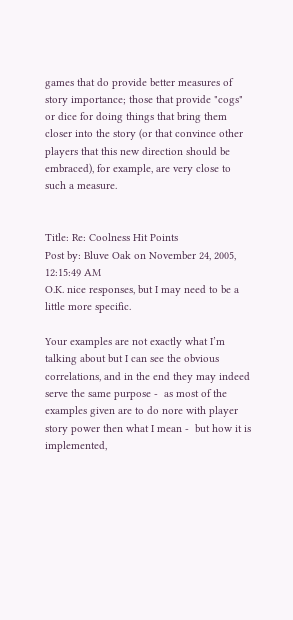games that do provide better measures of story importance; those that provide "cogs" or dice for doing things that bring them closer into the story (or that convince other players that this new direction should be embraced), for example, are very close to such a measure.


Title: Re: Coolness Hit Points
Post by: Bluve Oak on November 24, 2005, 12:15:49 AM
O.K. nice responses, but I may need to be a little more specific.

Your examples are not exactly what I’m talking about but I can see the obvious correlations, and in the end they may indeed serve the same purpose -  as most of the examples given are to do nore with player story power then what I mean -  but how it is implemented,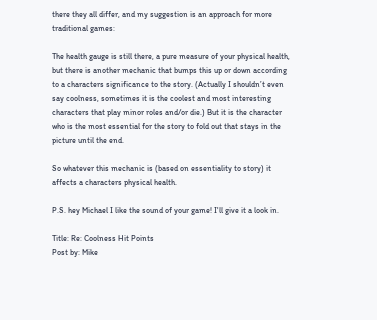there they all differ, and my suggestion is an approach for more traditional games:

The health gauge is still there, a pure measure of your physical health, but there is another mechanic that bumps this up or down according to a characters significance to the story. (Actually I shouldn’t even say coolness, sometimes it is the coolest and most interesting characters that play minor roles and/or die.) But it is the character who is the most essential for the story to fold out that stays in the picture until the end.

So whatever this mechanic is (based on essentiality to story) it affects a characters physical health.

P.S. hey Michael I like the sound of your game! I'll give it a look in.

Title: Re: Coolness Hit Points
Post by: Mike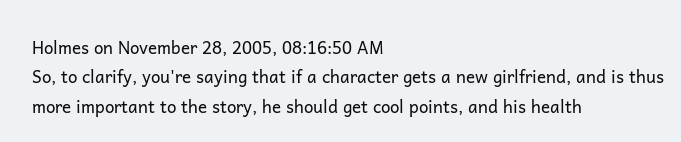Holmes on November 28, 2005, 08:16:50 AM
So, to clarify, you're saying that if a character gets a new girlfriend, and is thus more important to the story, he should get cool points, and his health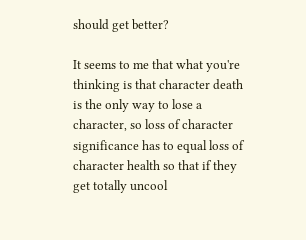should get better?

It seems to me that what you're thinking is that character death is the only way to lose a character, so loss of character significance has to equal loss of character health so that if they get totally uncool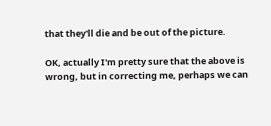that they'll die and be out of the picture.

OK, actually I'm pretty sure that the above is wrong, but in correcting me, perhaps we can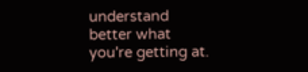understand better what you're getting at.